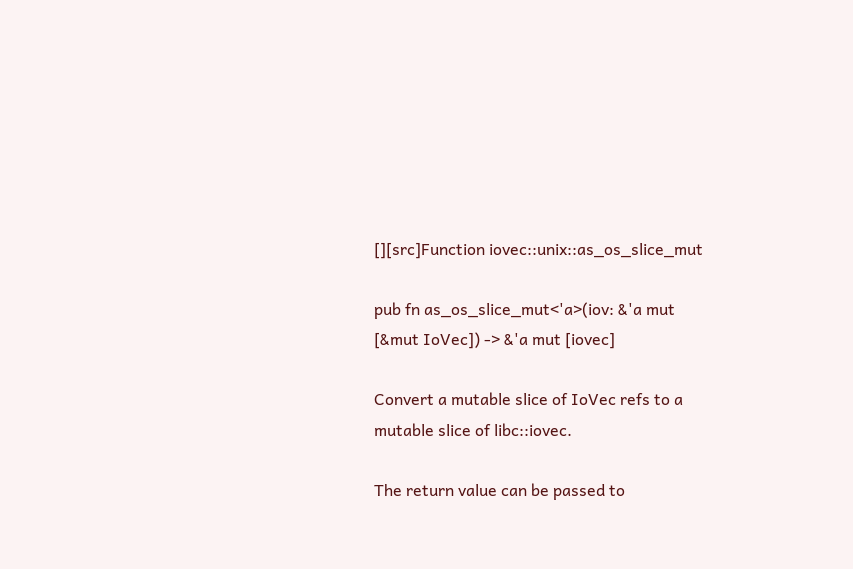[][src]Function iovec::unix::as_os_slice_mut

pub fn as_os_slice_mut<'a>(iov: &'a mut [&mut IoVec]) -> &'a mut [iovec]

Convert a mutable slice of IoVec refs to a mutable slice of libc::iovec.

The return value can be passed to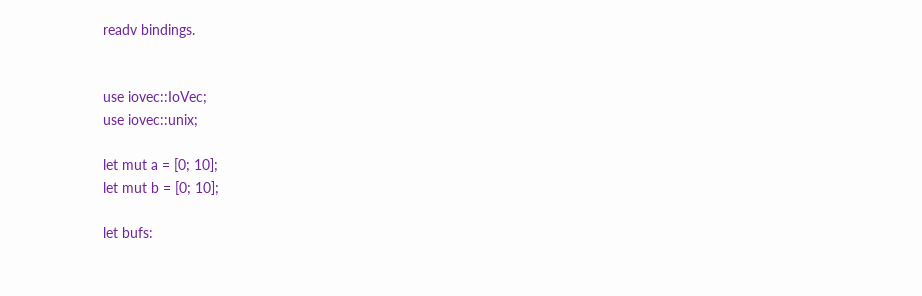readv bindings.


use iovec::IoVec;
use iovec::unix;

let mut a = [0; 10];
let mut b = [0; 10];

let bufs: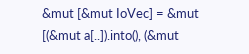&mut [&mut IoVec] = &mut [(&mut a[..]).into(), (&mut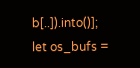b[..]).into()];
let os_bufs =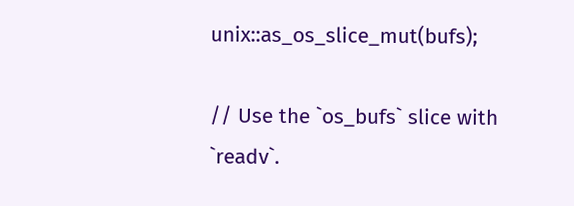unix::as_os_slice_mut(bufs);

// Use the `os_bufs` slice with `readv`.